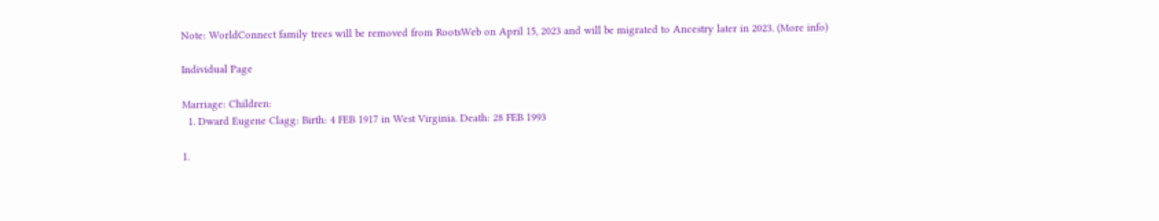Note: WorldConnect family trees will be removed from RootsWeb on April 15, 2023 and will be migrated to Ancestry later in 2023. (More info)

Individual Page

Marriage: Children:
  1. Dward Eugene Clagg: Birth: 4 FEB 1917 in West Virginia. Death: 28 FEB 1993

1.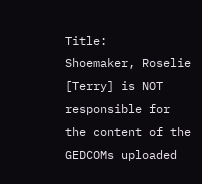Title:   Shoemaker, Roselie [Terry] is NOT responsible for the content of the GEDCOMs uploaded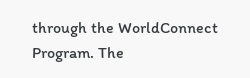through the WorldConnect Program. The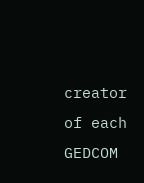creator of each GEDCOM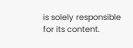is solely responsible for its content.